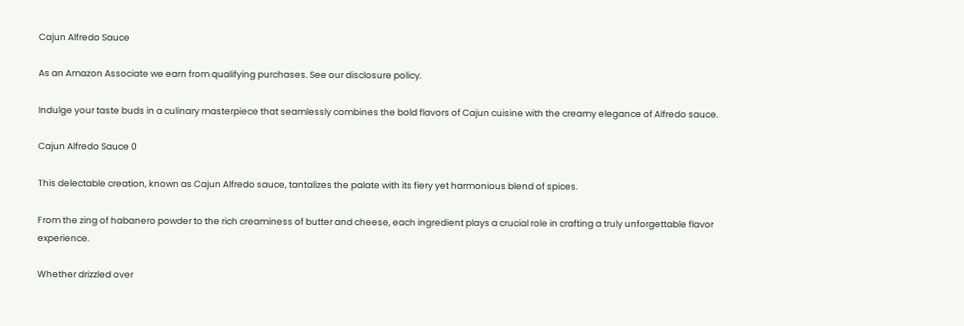Cajun Alfredo Sauce

As an Amazon Associate we earn from qualifying purchases. See our disclosure policy.

Indulge your taste buds in a culinary masterpiece that seamlessly combines the bold flavors of Cajun cuisine with the creamy elegance of Alfredo sauce.

Cajun Alfredo Sauce 0

This delectable creation, known as Cajun Alfredo sauce, tantalizes the palate with its fiery yet harmonious blend of spices.

From the zing of habanero powder to the rich creaminess of butter and cheese, each ingredient plays a crucial role in crafting a truly unforgettable flavor experience.

Whether drizzled over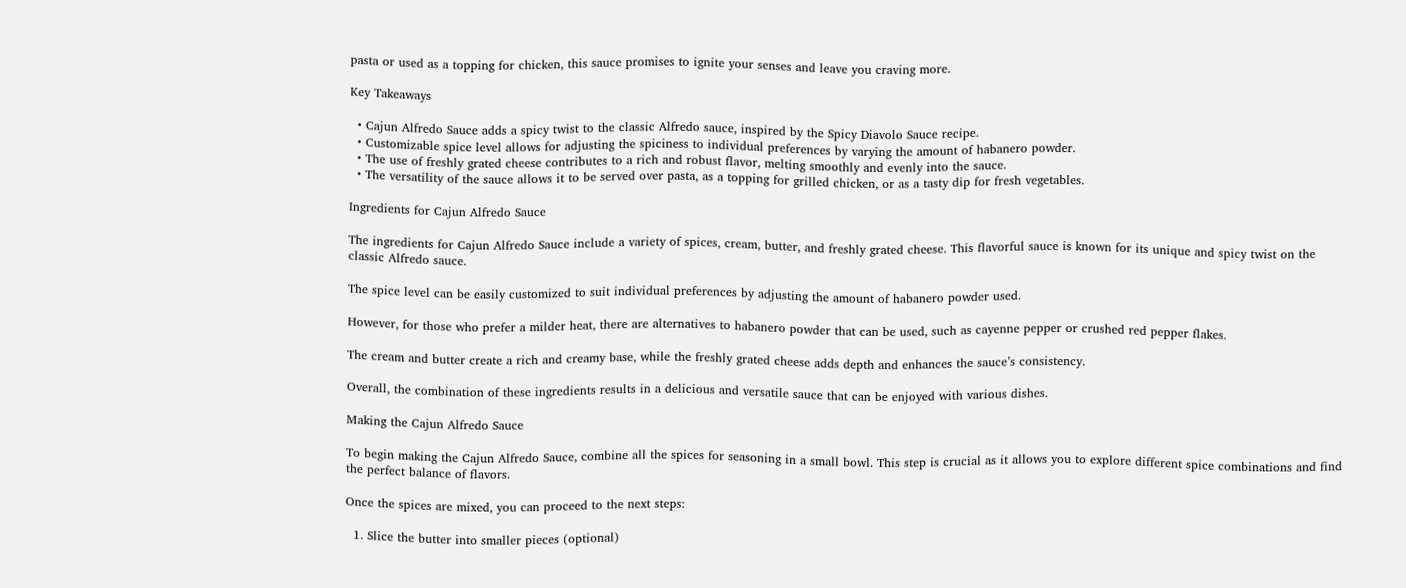pasta or used as a topping for chicken, this sauce promises to ignite your senses and leave you craving more.

Key Takeaways

  • Cajun Alfredo Sauce adds a spicy twist to the classic Alfredo sauce, inspired by the Spicy Diavolo Sauce recipe.
  • Customizable spice level allows for adjusting the spiciness to individual preferences by varying the amount of habanero powder.
  • The use of freshly grated cheese contributes to a rich and robust flavor, melting smoothly and evenly into the sauce.
  • The versatility of the sauce allows it to be served over pasta, as a topping for grilled chicken, or as a tasty dip for fresh vegetables.

Ingredients for Cajun Alfredo Sauce

The ingredients for Cajun Alfredo Sauce include a variety of spices, cream, butter, and freshly grated cheese. This flavorful sauce is known for its unique and spicy twist on the classic Alfredo sauce.

The spice level can be easily customized to suit individual preferences by adjusting the amount of habanero powder used.

However, for those who prefer a milder heat, there are alternatives to habanero powder that can be used, such as cayenne pepper or crushed red pepper flakes.

The cream and butter create a rich and creamy base, while the freshly grated cheese adds depth and enhances the sauce’s consistency.

Overall, the combination of these ingredients results in a delicious and versatile sauce that can be enjoyed with various dishes.

Making the Cajun Alfredo Sauce

To begin making the Cajun Alfredo Sauce, combine all the spices for seasoning in a small bowl. This step is crucial as it allows you to explore different spice combinations and find the perfect balance of flavors.

Once the spices are mixed, you can proceed to the next steps:

  1. Slice the butter into smaller pieces (optional)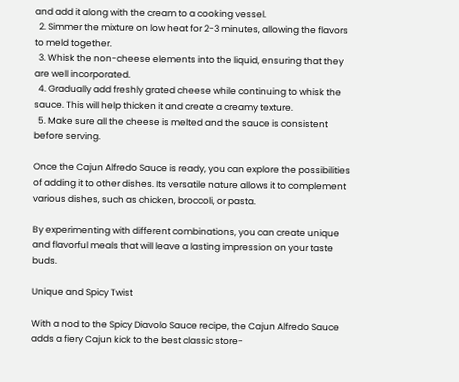and add it along with the cream to a cooking vessel.
  2. Simmer the mixture on low heat for 2-3 minutes, allowing the flavors to meld together.
  3. Whisk the non-cheese elements into the liquid, ensuring that they are well incorporated.
  4. Gradually add freshly grated cheese while continuing to whisk the sauce. This will help thicken it and create a creamy texture.
  5. Make sure all the cheese is melted and the sauce is consistent before serving.

Once the Cajun Alfredo Sauce is ready, you can explore the possibilities of adding it to other dishes. Its versatile nature allows it to complement various dishes, such as chicken, broccoli, or pasta.

By experimenting with different combinations, you can create unique and flavorful meals that will leave a lasting impression on your taste buds.

Unique and Spicy Twist

With a nod to the Spicy Diavolo Sauce recipe, the Cajun Alfredo Sauce adds a fiery Cajun kick to the best classic store-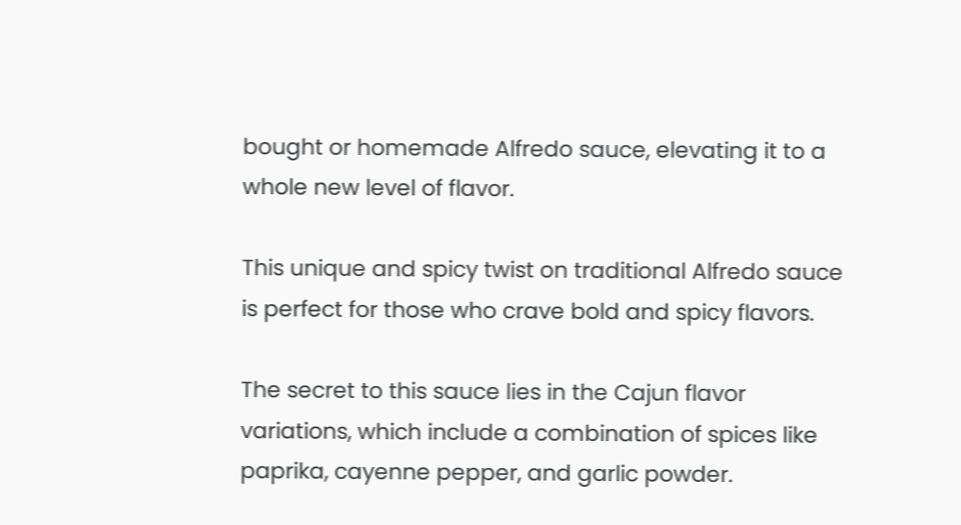bought or homemade Alfredo sauce, elevating it to a whole new level of flavor.

This unique and spicy twist on traditional Alfredo sauce is perfect for those who crave bold and spicy flavors.

The secret to this sauce lies in the Cajun flavor variations, which include a combination of spices like paprika, cayenne pepper, and garlic powder.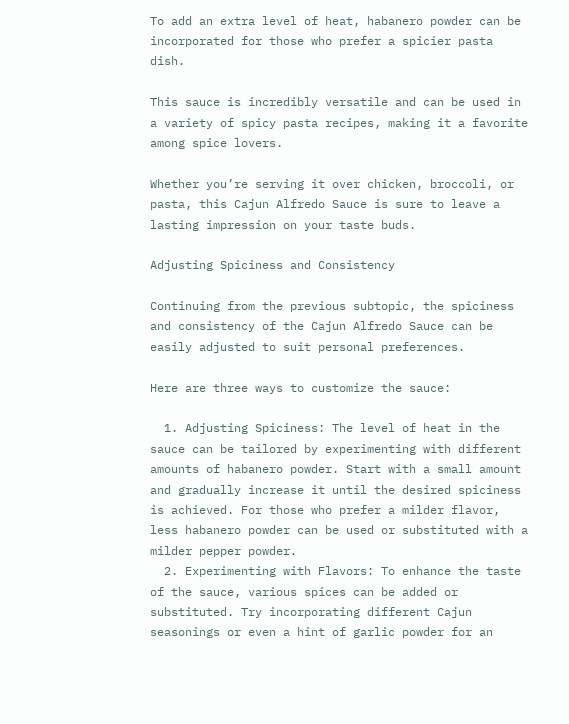To add an extra level of heat, habanero powder can be incorporated for those who prefer a spicier pasta dish.

This sauce is incredibly versatile and can be used in a variety of spicy pasta recipes, making it a favorite among spice lovers.

Whether you’re serving it over chicken, broccoli, or pasta, this Cajun Alfredo Sauce is sure to leave a lasting impression on your taste buds.

Adjusting Spiciness and Consistency

Continuing from the previous subtopic, the spiciness and consistency of the Cajun Alfredo Sauce can be easily adjusted to suit personal preferences.

Here are three ways to customize the sauce:

  1. Adjusting Spiciness: The level of heat in the sauce can be tailored by experimenting with different amounts of habanero powder. Start with a small amount and gradually increase it until the desired spiciness is achieved. For those who prefer a milder flavor, less habanero powder can be used or substituted with a milder pepper powder.
  2. Experimenting with Flavors: To enhance the taste of the sauce, various spices can be added or substituted. Try incorporating different Cajun seasonings or even a hint of garlic powder for an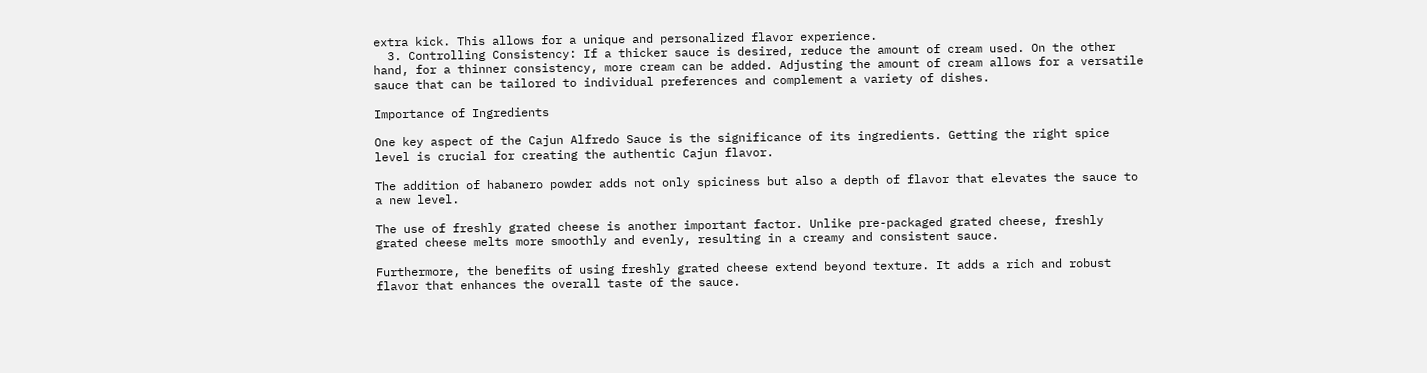extra kick. This allows for a unique and personalized flavor experience.
  3. Controlling Consistency: If a thicker sauce is desired, reduce the amount of cream used. On the other hand, for a thinner consistency, more cream can be added. Adjusting the amount of cream allows for a versatile sauce that can be tailored to individual preferences and complement a variety of dishes.

Importance of Ingredients

One key aspect of the Cajun Alfredo Sauce is the significance of its ingredients. Getting the right spice level is crucial for creating the authentic Cajun flavor.

The addition of habanero powder adds not only spiciness but also a depth of flavor that elevates the sauce to a new level.

The use of freshly grated cheese is another important factor. Unlike pre-packaged grated cheese, freshly grated cheese melts more smoothly and evenly, resulting in a creamy and consistent sauce.

Furthermore, the benefits of using freshly grated cheese extend beyond texture. It adds a rich and robust flavor that enhances the overall taste of the sauce.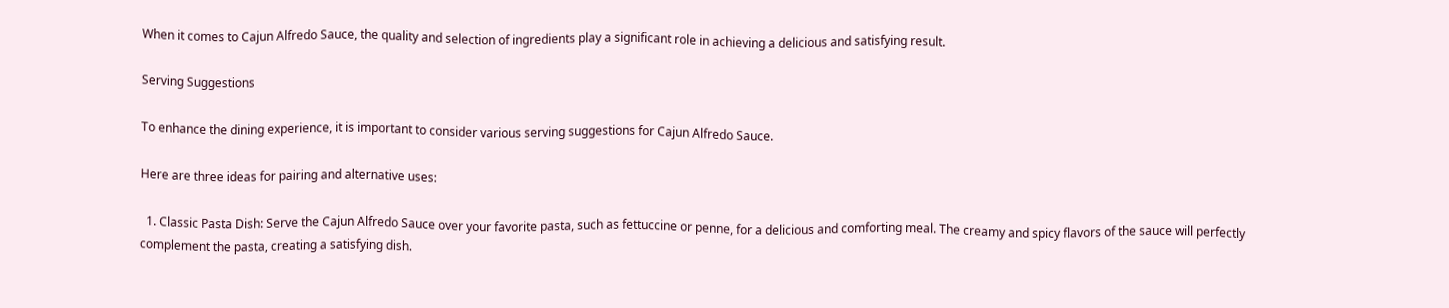When it comes to Cajun Alfredo Sauce, the quality and selection of ingredients play a significant role in achieving a delicious and satisfying result.

Serving Suggestions

To enhance the dining experience, it is important to consider various serving suggestions for Cajun Alfredo Sauce.

Here are three ideas for pairing and alternative uses:

  1. Classic Pasta Dish: Serve the Cajun Alfredo Sauce over your favorite pasta, such as fettuccine or penne, for a delicious and comforting meal. The creamy and spicy flavors of the sauce will perfectly complement the pasta, creating a satisfying dish.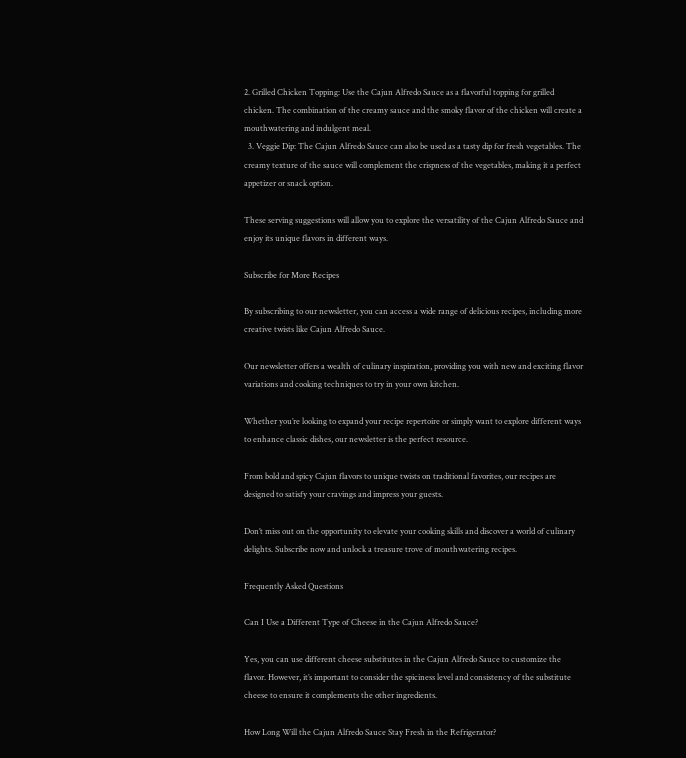2. Grilled Chicken Topping: Use the Cajun Alfredo Sauce as a flavorful topping for grilled chicken. The combination of the creamy sauce and the smoky flavor of the chicken will create a mouthwatering and indulgent meal.
  3. Veggie Dip: The Cajun Alfredo Sauce can also be used as a tasty dip for fresh vegetables. The creamy texture of the sauce will complement the crispness of the vegetables, making it a perfect appetizer or snack option.

These serving suggestions will allow you to explore the versatility of the Cajun Alfredo Sauce and enjoy its unique flavors in different ways.

Subscribe for More Recipes

By subscribing to our newsletter, you can access a wide range of delicious recipes, including more creative twists like Cajun Alfredo Sauce.

Our newsletter offers a wealth of culinary inspiration, providing you with new and exciting flavor variations and cooking techniques to try in your own kitchen.

Whether you’re looking to expand your recipe repertoire or simply want to explore different ways to enhance classic dishes, our newsletter is the perfect resource.

From bold and spicy Cajun flavors to unique twists on traditional favorites, our recipes are designed to satisfy your cravings and impress your guests.

Don’t miss out on the opportunity to elevate your cooking skills and discover a world of culinary delights. Subscribe now and unlock a treasure trove of mouthwatering recipes.

Frequently Asked Questions

Can I Use a Different Type of Cheese in the Cajun Alfredo Sauce?

Yes, you can use different cheese substitutes in the Cajun Alfredo Sauce to customize the flavor. However, it’s important to consider the spiciness level and consistency of the substitute cheese to ensure it complements the other ingredients.

How Long Will the Cajun Alfredo Sauce Stay Fresh in the Refrigerator?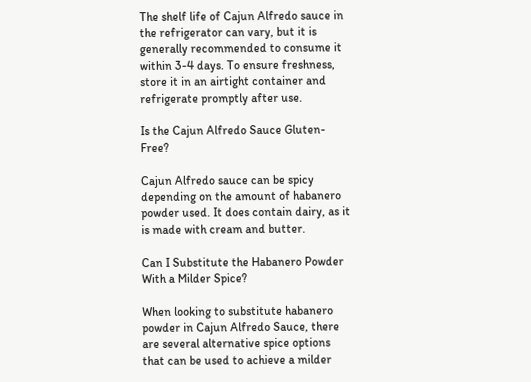The shelf life of Cajun Alfredo sauce in the refrigerator can vary, but it is generally recommended to consume it within 3-4 days. To ensure freshness, store it in an airtight container and refrigerate promptly after use.

Is the Cajun Alfredo Sauce Gluten-Free?

Cajun Alfredo sauce can be spicy depending on the amount of habanero powder used. It does contain dairy, as it is made with cream and butter.

Can I Substitute the Habanero Powder With a Milder Spice?

When looking to substitute habanero powder in Cajun Alfredo Sauce, there are several alternative spice options that can be used to achieve a milder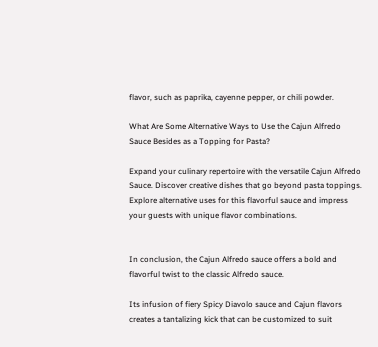flavor, such as paprika, cayenne pepper, or chili powder.

What Are Some Alternative Ways to Use the Cajun Alfredo Sauce Besides as a Topping for Pasta?

Expand your culinary repertoire with the versatile Cajun Alfredo Sauce. Discover creative dishes that go beyond pasta toppings. Explore alternative uses for this flavorful sauce and impress your guests with unique flavor combinations.


In conclusion, the Cajun Alfredo sauce offers a bold and flavorful twist to the classic Alfredo sauce.

Its infusion of fiery Spicy Diavolo sauce and Cajun flavors creates a tantalizing kick that can be customized to suit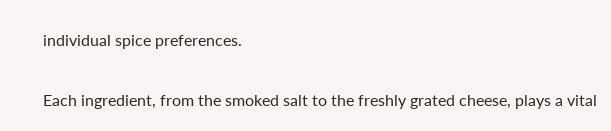individual spice preferences.

Each ingredient, from the smoked salt to the freshly grated cheese, plays a vital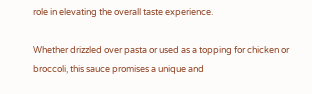role in elevating the overall taste experience.

Whether drizzled over pasta or used as a topping for chicken or broccoli, this sauce promises a unique and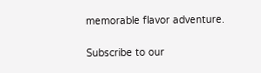memorable flavor adventure.

Subscribe to our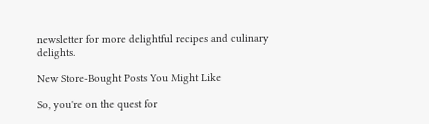newsletter for more delightful recipes and culinary delights.

New Store-Bought Posts You Might Like

So, you're on the quest for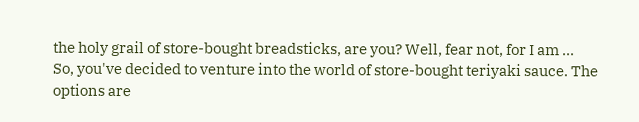the holy grail of store-bought breadsticks, are you? Well, fear not, for I am ...
So, you've decided to venture into the world of store-bought teriyaki sauce. The options are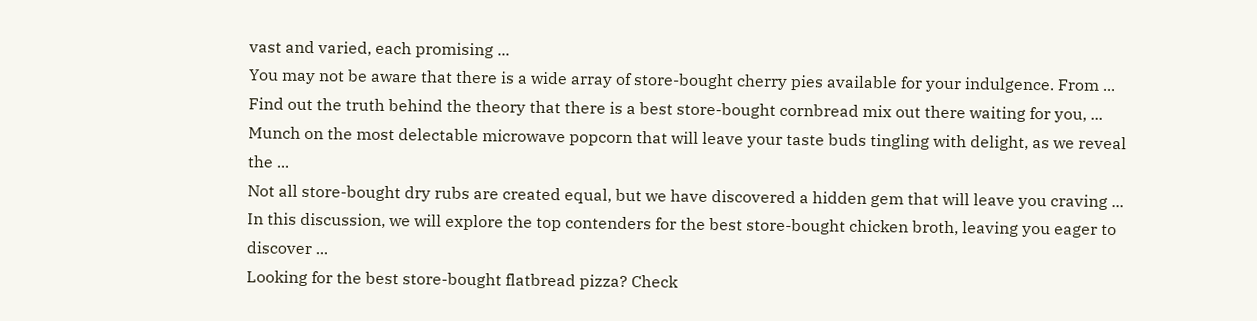vast and varied, each promising ...
You may not be aware that there is a wide array of store-bought cherry pies available for your indulgence. From ...
Find out the truth behind the theory that there is a best store-bought cornbread mix out there waiting for you, ...
Munch on the most delectable microwave popcorn that will leave your taste buds tingling with delight, as we reveal the ...
Not all store-bought dry rubs are created equal, but we have discovered a hidden gem that will leave you craving ...
In this discussion, we will explore the top contenders for the best store-bought chicken broth, leaving you eager to discover ...
Looking for the best store-bought flatbread pizza? Check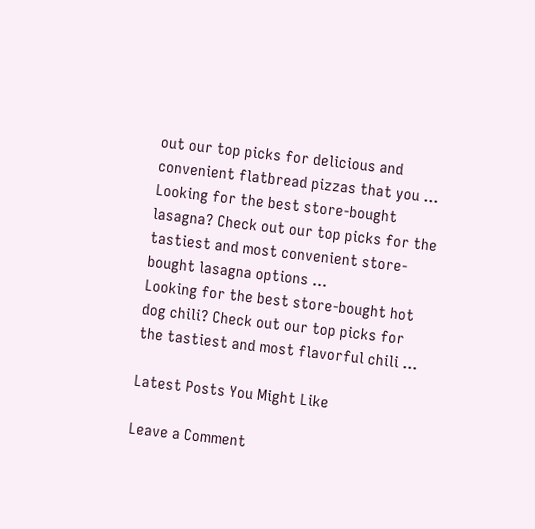out our top picks for delicious and convenient flatbread pizzas that you ...
Looking for the best store-bought lasagna? Check out our top picks for the tastiest and most convenient store-bought lasagna options ...
Looking for the best store-bought hot dog chili? Check out our top picks for the tastiest and most flavorful chili ...

Latest Posts You Might Like

Leave a Comment